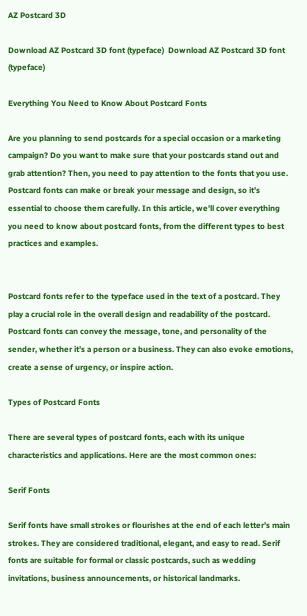AZ Postcard 3D

Download AZ Postcard 3D font (typeface)  Download AZ Postcard 3D font (typeface)

Everything You Need to Know About Postcard Fonts

Are you planning to send postcards for a special occasion or a marketing campaign? Do you want to make sure that your postcards stand out and grab attention? Then, you need to pay attention to the fonts that you use. Postcard fonts can make or break your message and design, so it’s essential to choose them carefully. In this article, we’ll cover everything you need to know about postcard fonts, from the different types to best practices and examples.


Postcard fonts refer to the typeface used in the text of a postcard. They play a crucial role in the overall design and readability of the postcard. Postcard fonts can convey the message, tone, and personality of the sender, whether it’s a person or a business. They can also evoke emotions, create a sense of urgency, or inspire action.

Types of Postcard Fonts

There are several types of postcard fonts, each with its unique characteristics and applications. Here are the most common ones:

Serif Fonts

Serif fonts have small strokes or flourishes at the end of each letter’s main strokes. They are considered traditional, elegant, and easy to read. Serif fonts are suitable for formal or classic postcards, such as wedding invitations, business announcements, or historical landmarks.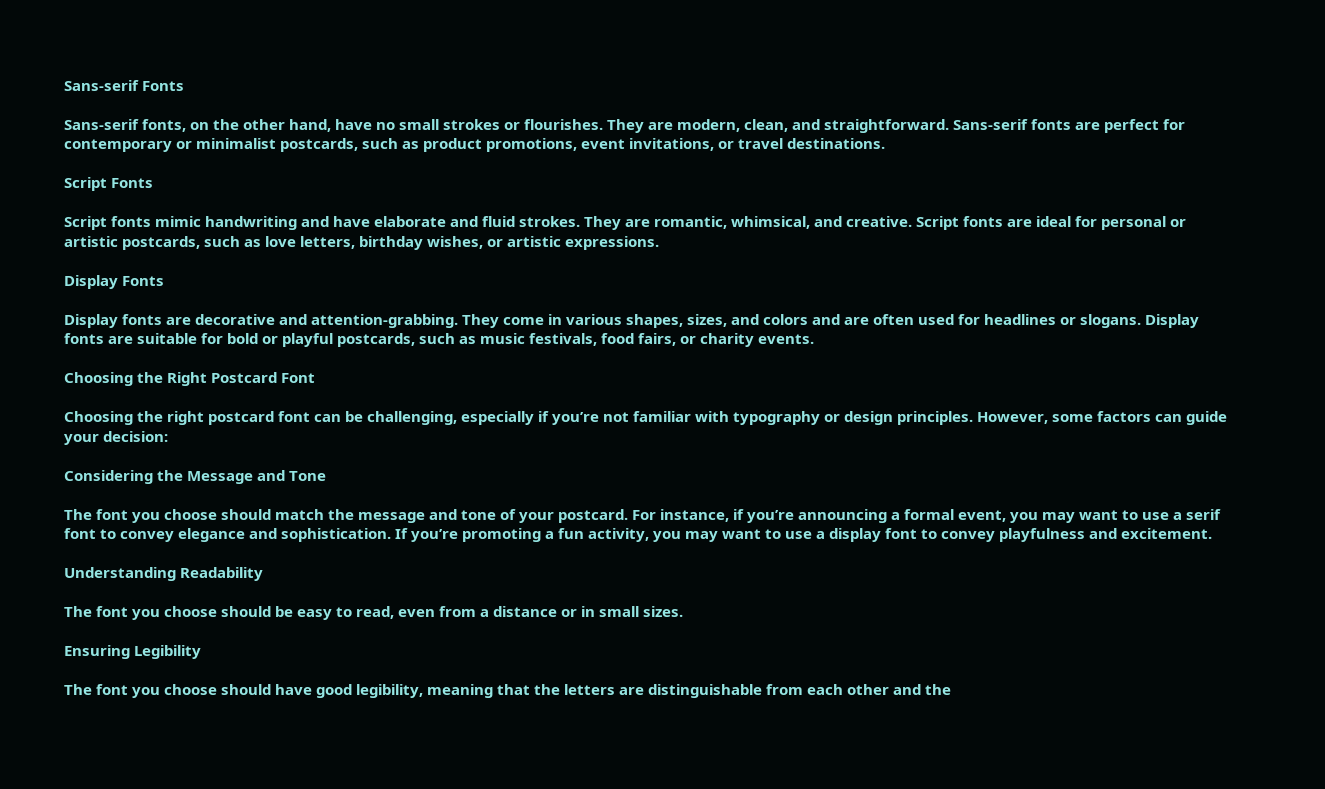Sans-serif Fonts

Sans-serif fonts, on the other hand, have no small strokes or flourishes. They are modern, clean, and straightforward. Sans-serif fonts are perfect for contemporary or minimalist postcards, such as product promotions, event invitations, or travel destinations.

Script Fonts

Script fonts mimic handwriting and have elaborate and fluid strokes. They are romantic, whimsical, and creative. Script fonts are ideal for personal or artistic postcards, such as love letters, birthday wishes, or artistic expressions.

Display Fonts

Display fonts are decorative and attention-grabbing. They come in various shapes, sizes, and colors and are often used for headlines or slogans. Display fonts are suitable for bold or playful postcards, such as music festivals, food fairs, or charity events.

Choosing the Right Postcard Font

Choosing the right postcard font can be challenging, especially if you’re not familiar with typography or design principles. However, some factors can guide your decision:

Considering the Message and Tone

The font you choose should match the message and tone of your postcard. For instance, if you’re announcing a formal event, you may want to use a serif font to convey elegance and sophistication. If you’re promoting a fun activity, you may want to use a display font to convey playfulness and excitement.

Understanding Readability

The font you choose should be easy to read, even from a distance or in small sizes.

Ensuring Legibility

The font you choose should have good legibility, meaning that the letters are distinguishable from each other and the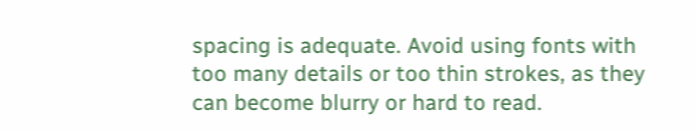spacing is adequate. Avoid using fonts with too many details or too thin strokes, as they can become blurry or hard to read.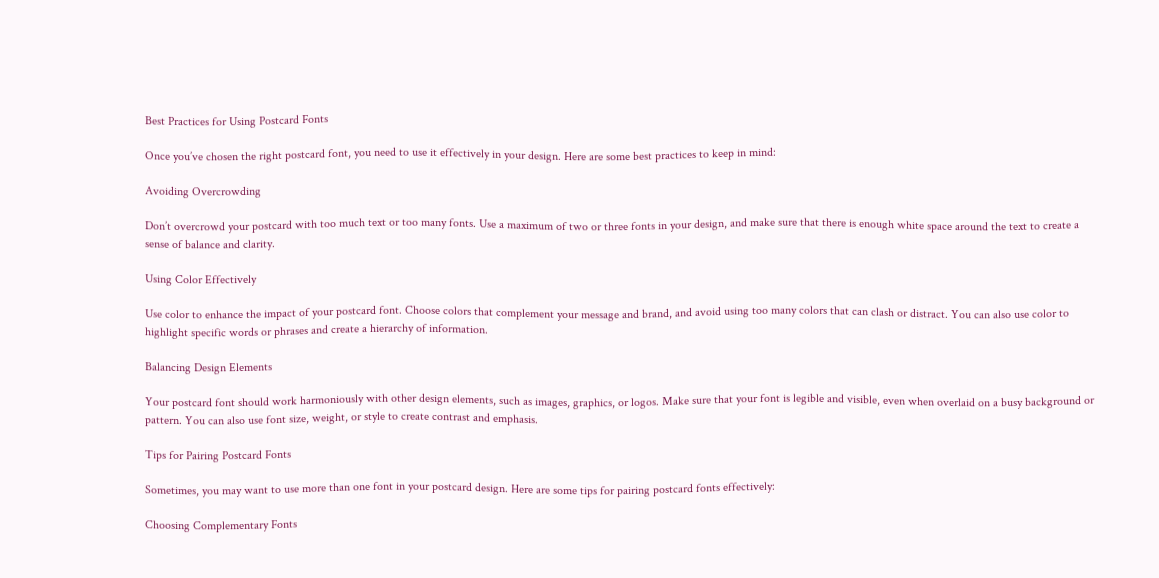Best Practices for Using Postcard Fonts

Once you’ve chosen the right postcard font, you need to use it effectively in your design. Here are some best practices to keep in mind:

Avoiding Overcrowding

Don’t overcrowd your postcard with too much text or too many fonts. Use a maximum of two or three fonts in your design, and make sure that there is enough white space around the text to create a sense of balance and clarity.

Using Color Effectively

Use color to enhance the impact of your postcard font. Choose colors that complement your message and brand, and avoid using too many colors that can clash or distract. You can also use color to highlight specific words or phrases and create a hierarchy of information.

Balancing Design Elements

Your postcard font should work harmoniously with other design elements, such as images, graphics, or logos. Make sure that your font is legible and visible, even when overlaid on a busy background or pattern. You can also use font size, weight, or style to create contrast and emphasis.

Tips for Pairing Postcard Fonts

Sometimes, you may want to use more than one font in your postcard design. Here are some tips for pairing postcard fonts effectively:

Choosing Complementary Fonts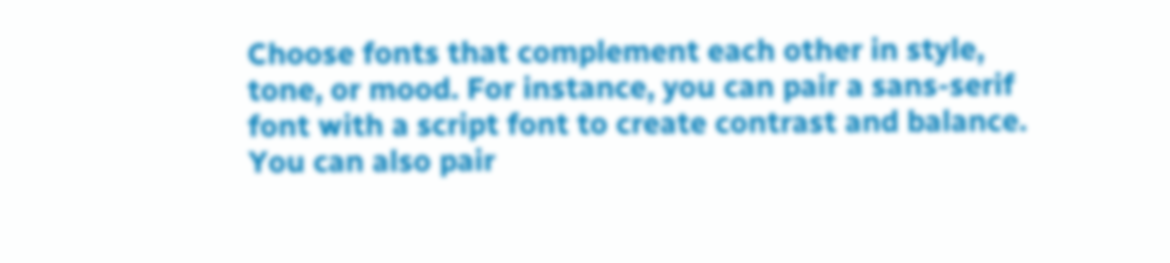Choose fonts that complement each other in style, tone, or mood. For instance, you can pair a sans-serif font with a script font to create contrast and balance. You can also pair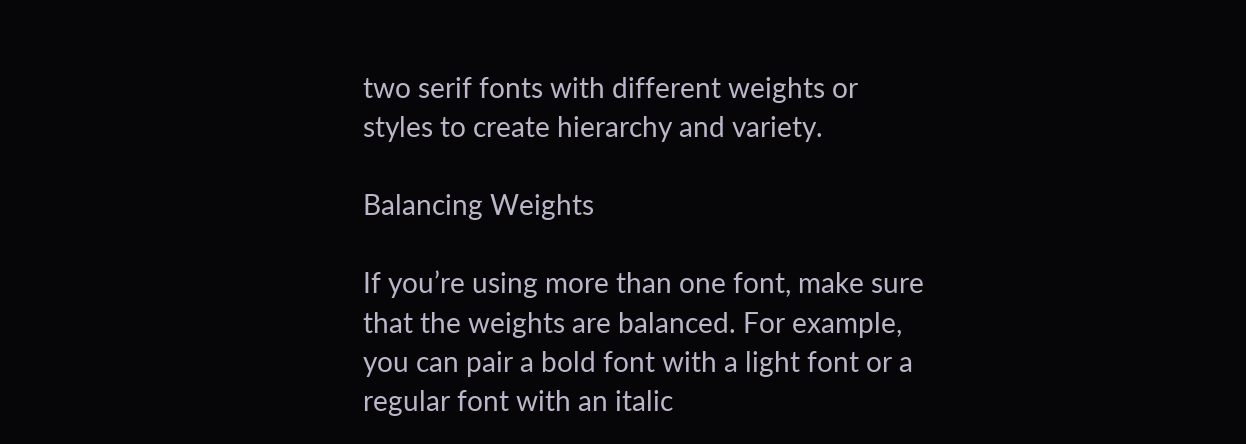two serif fonts with different weights or styles to create hierarchy and variety.

Balancing Weights

If you’re using more than one font, make sure that the weights are balanced. For example, you can pair a bold font with a light font or a regular font with an italic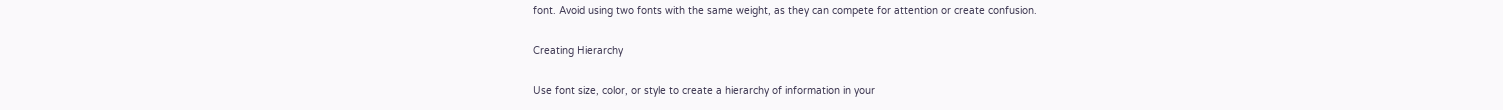font. Avoid using two fonts with the same weight, as they can compete for attention or create confusion.

Creating Hierarchy

Use font size, color, or style to create a hierarchy of information in your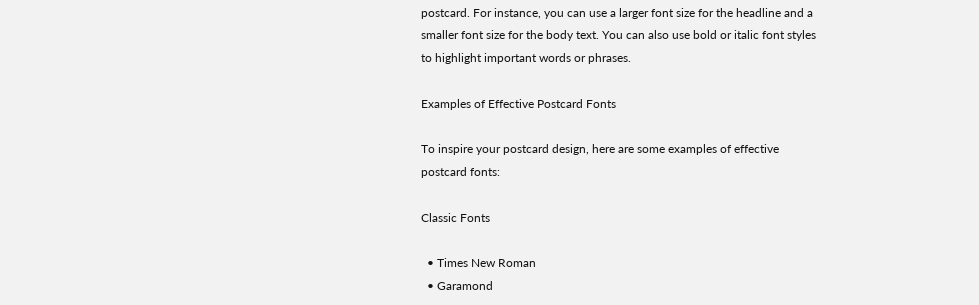postcard. For instance, you can use a larger font size for the headline and a smaller font size for the body text. You can also use bold or italic font styles to highlight important words or phrases.

Examples of Effective Postcard Fonts

To inspire your postcard design, here are some examples of effective postcard fonts:

Classic Fonts

  • Times New Roman
  • Garamond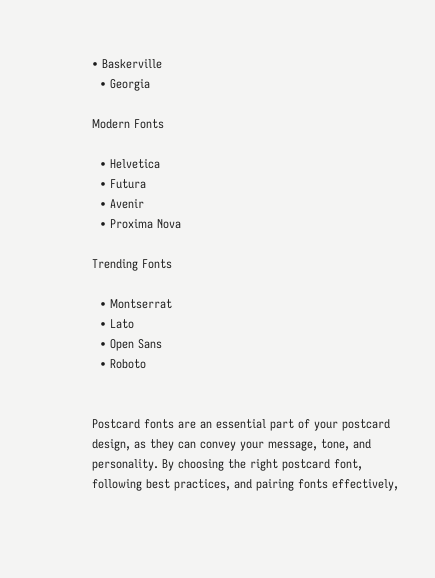• Baskerville
  • Georgia

Modern Fonts

  • Helvetica
  • Futura
  • Avenir
  • Proxima Nova

Trending Fonts

  • Montserrat
  • Lato
  • Open Sans
  • Roboto


Postcard fonts are an essential part of your postcard design, as they can convey your message, tone, and personality. By choosing the right postcard font, following best practices, and pairing fonts effectively,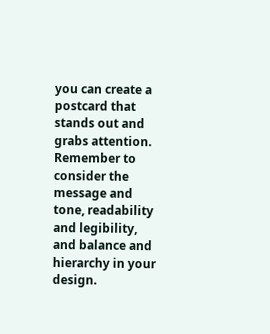you can create a postcard that stands out and grabs attention. Remember to consider the message and tone, readability and legibility, and balance and hierarchy in your design.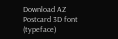Download AZ Postcard 3D font (typeface)